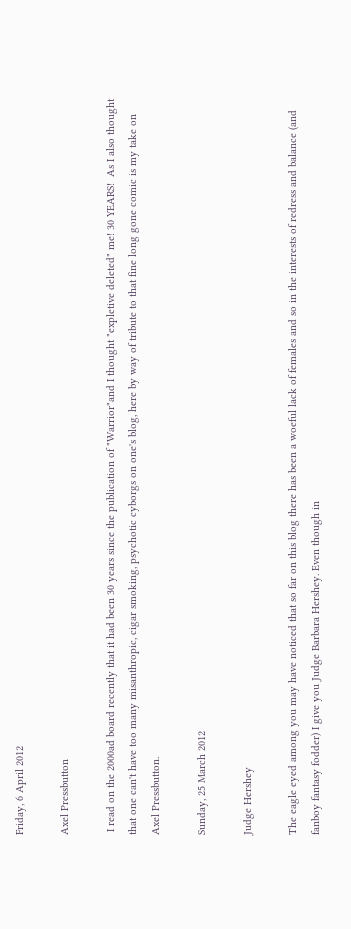Friday, 6 April 2012

Axel Pressbutton

 I read on the 2000ad board recently that it had been 30 years since the publication of "Warrior"and I thought "expletive deleted" me! 30 YEARS!  As I also thought that one can't have too many misanthropic, cigar smoking, psychotic cyborgs on one's blog, here by way of tribute to that fine long gone comic is my take on  Axel Pressbutton.

Sunday, 25 March 2012

Judge Hershey

The eagle eyed among you may have noticed that so far on this blog there has been a woeful lack of females and so in the interests of redress and balance (and fanboy fantasy fodder) I give you Judge Barbara Hershey. Even though in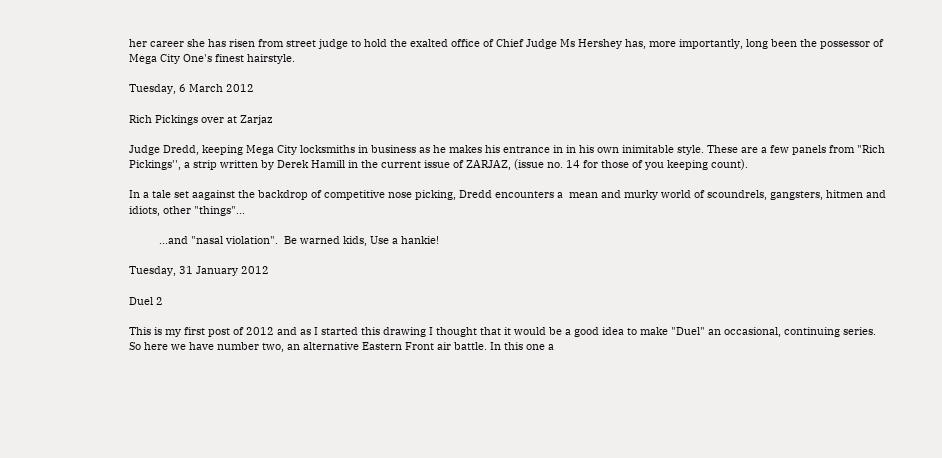her career she has risen from street judge to hold the exalted office of Chief Judge Ms Hershey has, more importantly, long been the possessor of Mega City One's finest hairstyle.

Tuesday, 6 March 2012

Rich Pickings over at Zarjaz

Judge Dredd, keeping Mega City locksmiths in business as he makes his entrance in in his own inimitable style. These are a few panels from "Rich Pickings'', a strip written by Derek Hamill in the current issue of ZARJAZ, (issue no. 14 for those of you keeping count).

In a tale set aagainst the backdrop of competitive nose picking, Dredd encounters a  mean and murky world of scoundrels, gangsters, hitmen and idiots, other "things"...

          ...and "nasal violation".  Be warned kids, Use a hankie!

Tuesday, 31 January 2012

Duel 2

This is my first post of 2012 and as I started this drawing I thought that it would be a good idea to make "Duel" an occasional, continuing series. So here we have number two, an alternative Eastern Front air battle. In this one a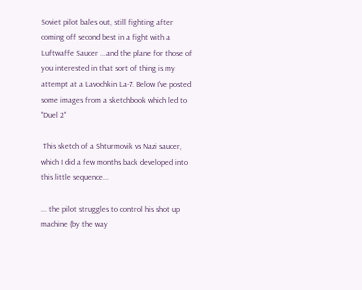Soviet pilot bales out, still fighting after coming off second best in a fight with a Luftwaffe Saucer ...and the plane for those of you interested in that sort of thing is my attempt at a Lavochkin La-7. Below I've posted some images from a sketchbook which led to "Duel 2"

 This sketch of a Shturmovik vs Nazi saucer, which I did a few months back developed into this little sequence...

... the pilot struggles to control his shot up machine (by the way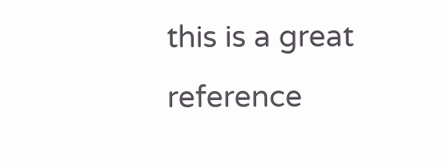this is a great reference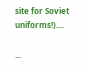site for Soviet uniforms!)....

...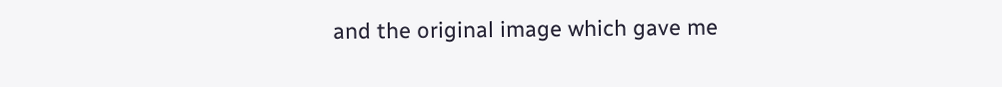and the original image which gave me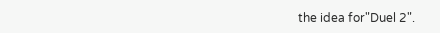the idea for"Duel 2".